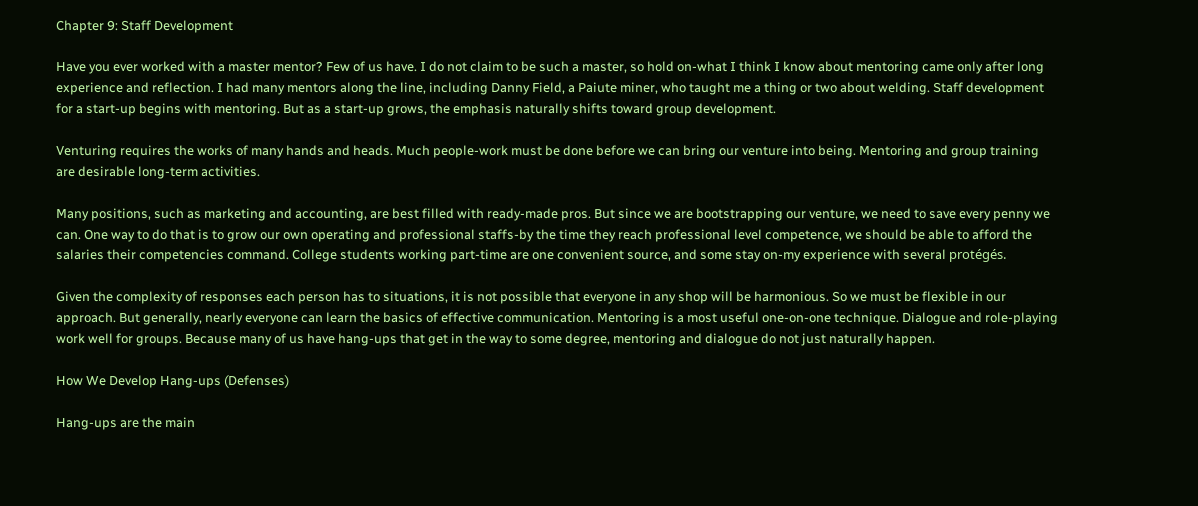Chapter 9: Staff Development

Have you ever worked with a master mentor? Few of us have. I do not claim to be such a master, so hold on-what I think I know about mentoring came only after long experience and reflection. I had many mentors along the line, including Danny Field, a Paiute miner, who taught me a thing or two about welding. Staff development for a start-up begins with mentoring. But as a start-up grows, the emphasis naturally shifts toward group development.

Venturing requires the works of many hands and heads. Much people-work must be done before we can bring our venture into being. Mentoring and group training are desirable long-term activities.

Many positions, such as marketing and accounting, are best filled with ready-made pros. But since we are bootstrapping our venture, we need to save every penny we can. One way to do that is to grow our own operating and professional staffs-by the time they reach professional level competence, we should be able to afford the salaries their competencies command. College students working part-time are one convenient source, and some stay on-my experience with several protégés.

Given the complexity of responses each person has to situations, it is not possible that everyone in any shop will be harmonious. So we must be flexible in our approach. But generally, nearly everyone can learn the basics of effective communication. Mentoring is a most useful one-on-one technique. Dialogue and role-playing work well for groups. Because many of us have hang-ups that get in the way to some degree, mentoring and dialogue do not just naturally happen.

How We Develop Hang-ups (Defenses)

Hang-ups are the main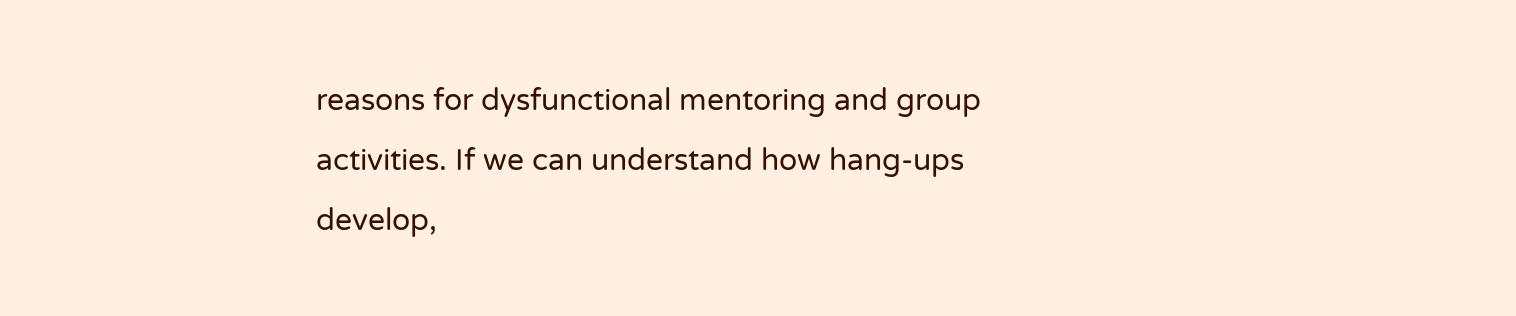reasons for dysfunctional mentoring and group activities. If we can understand how hang-ups develop,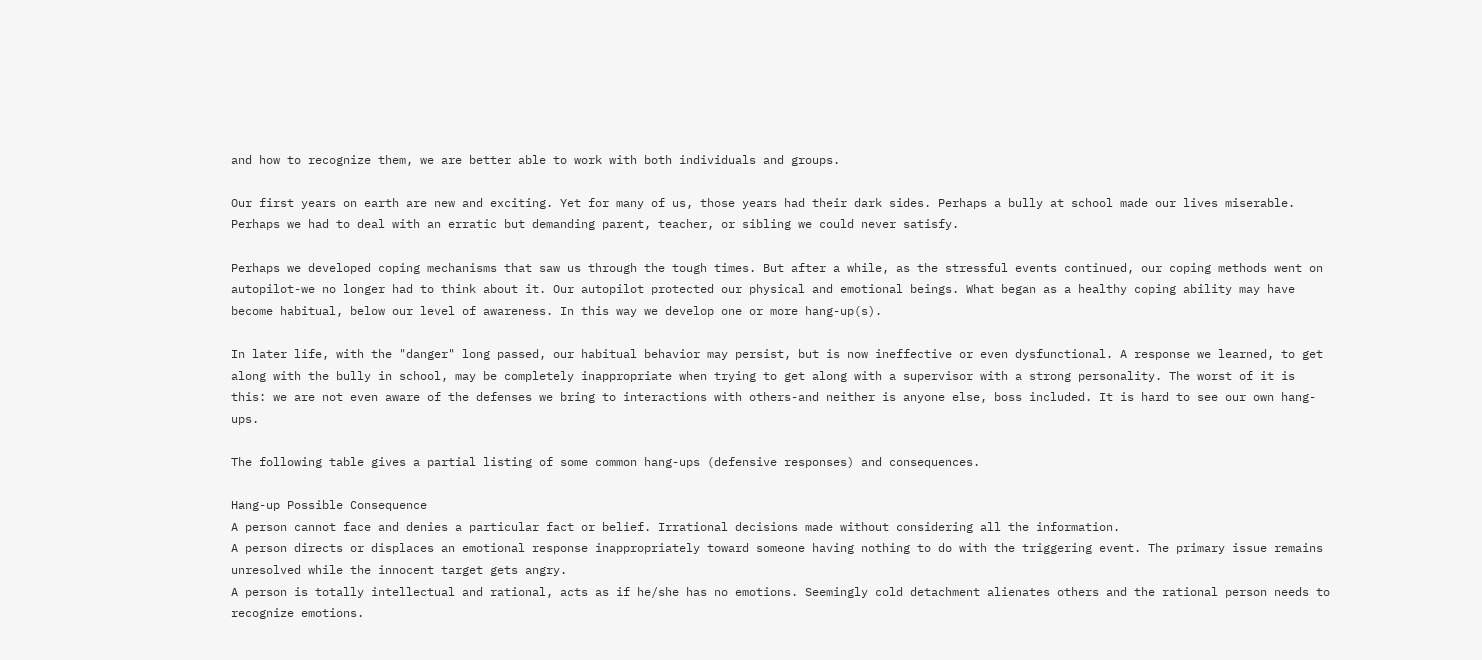and how to recognize them, we are better able to work with both individuals and groups.

Our first years on earth are new and exciting. Yet for many of us, those years had their dark sides. Perhaps a bully at school made our lives miserable. Perhaps we had to deal with an erratic but demanding parent, teacher, or sibling we could never satisfy.

Perhaps we developed coping mechanisms that saw us through the tough times. But after a while, as the stressful events continued, our coping methods went on autopilot-we no longer had to think about it. Our autopilot protected our physical and emotional beings. What began as a healthy coping ability may have become habitual, below our level of awareness. In this way we develop one or more hang-up(s).

In later life, with the "danger" long passed, our habitual behavior may persist, but is now ineffective or even dysfunctional. A response we learned, to get along with the bully in school, may be completely inappropriate when trying to get along with a supervisor with a strong personality. The worst of it is this: we are not even aware of the defenses we bring to interactions with others-and neither is anyone else, boss included. It is hard to see our own hang-ups.

The following table gives a partial listing of some common hang-ups (defensive responses) and consequences.

Hang-up Possible Consequence
A person cannot face and denies a particular fact or belief. Irrational decisions made without considering all the information.
A person directs or displaces an emotional response inappropriately toward someone having nothing to do with the triggering event. The primary issue remains unresolved while the innocent target gets angry.
A person is totally intellectual and rational, acts as if he/she has no emotions. Seemingly cold detachment alienates others and the rational person needs to recognize emotions.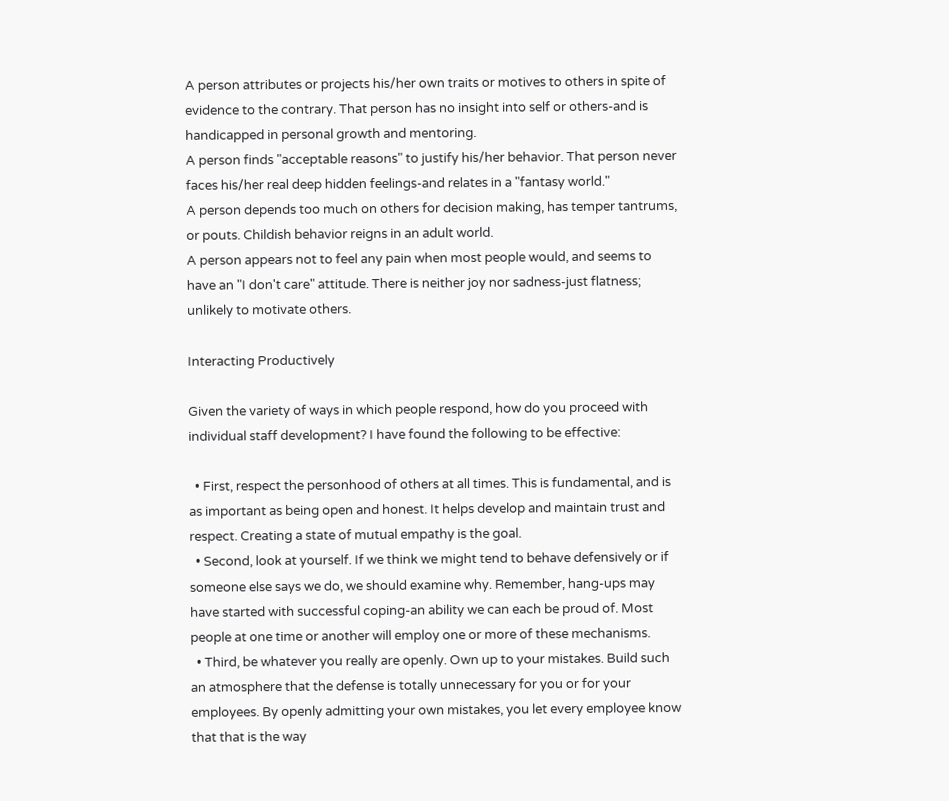A person attributes or projects his/her own traits or motives to others in spite of evidence to the contrary. That person has no insight into self or others-and is handicapped in personal growth and mentoring.
A person finds "acceptable reasons" to justify his/her behavior. That person never faces his/her real deep hidden feelings-and relates in a "fantasy world."
A person depends too much on others for decision making, has temper tantrums, or pouts. Childish behavior reigns in an adult world.
A person appears not to feel any pain when most people would, and seems to have an "I don't care" attitude. There is neither joy nor sadness-just flatness; unlikely to motivate others.

Interacting Productively

Given the variety of ways in which people respond, how do you proceed with individual staff development? I have found the following to be effective:

  • First, respect the personhood of others at all times. This is fundamental, and is as important as being open and honest. It helps develop and maintain trust and respect. Creating a state of mutual empathy is the goal.
  • Second, look at yourself. If we think we might tend to behave defensively or if someone else says we do, we should examine why. Remember, hang-ups may have started with successful coping-an ability we can each be proud of. Most people at one time or another will employ one or more of these mechanisms.
  • Third, be whatever you really are openly. Own up to your mistakes. Build such an atmosphere that the defense is totally unnecessary for you or for your employees. By openly admitting your own mistakes, you let every employee know that that is the way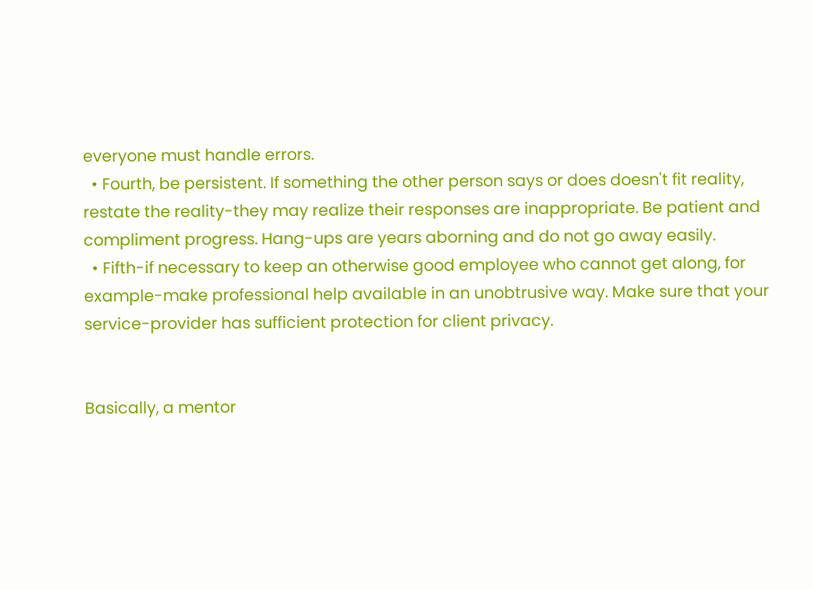everyone must handle errors.
  • Fourth, be persistent. If something the other person says or does doesn't fit reality, restate the reality-they may realize their responses are inappropriate. Be patient and compliment progress. Hang-ups are years aborning and do not go away easily.
  • Fifth-if necessary to keep an otherwise good employee who cannot get along, for example-make professional help available in an unobtrusive way. Make sure that your service-provider has sufficient protection for client privacy.


Basically, a mentor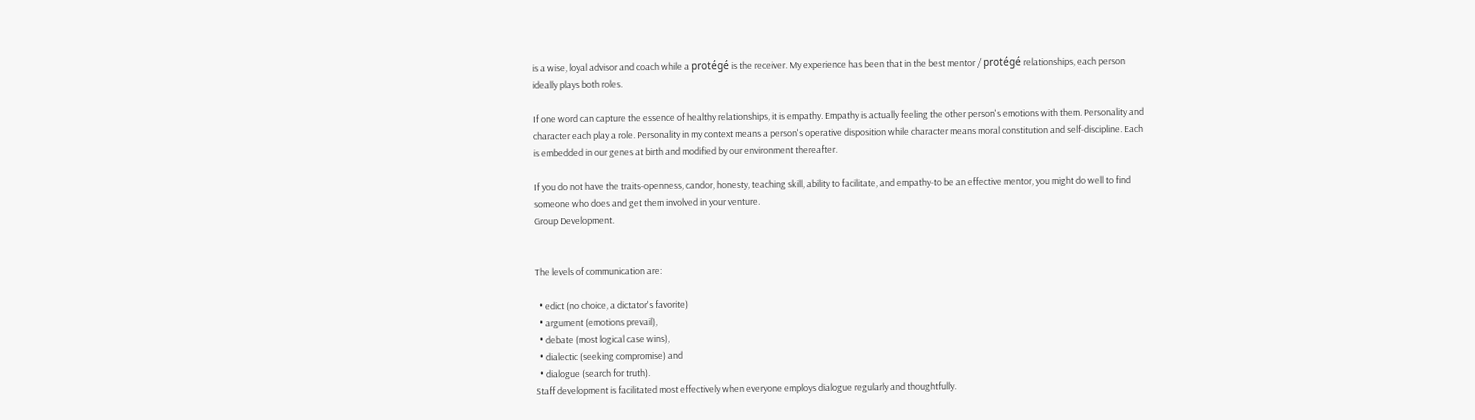is a wise, loyal advisor and coach while a protégé is the receiver. My experience has been that in the best mentor / protégé relationships, each person ideally plays both roles.

If one word can capture the essence of healthy relationships, it is empathy. Empathy is actually feeling the other person's emotions with them. Personality and character each play a role. Personality in my context means a person's operative disposition while character means moral constitution and self-discipline. Each is embedded in our genes at birth and modified by our environment thereafter.

If you do not have the traits-openness, candor, honesty, teaching skill, ability to facilitate, and empathy-to be an effective mentor, you might do well to find someone who does and get them involved in your venture.
Group Development.


The levels of communication are:

  • edict (no choice, a dictator's favorite)
  • argument (emotions prevail),
  • debate (most logical case wins),
  • dialectic (seeking compromise) and
  • dialogue (search for truth).
Staff development is facilitated most effectively when everyone employs dialogue regularly and thoughtfully.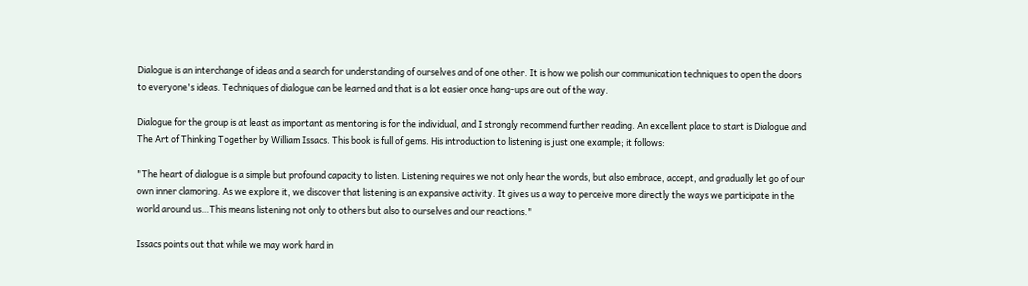Dialogue is an interchange of ideas and a search for understanding of ourselves and of one other. It is how we polish our communication techniques to open the doors to everyone's ideas. Techniques of dialogue can be learned and that is a lot easier once hang-ups are out of the way.

Dialogue for the group is at least as important as mentoring is for the individual, and I strongly recommend further reading. An excellent place to start is Dialogue and The Art of Thinking Together by William Issacs. This book is full of gems. His introduction to listening is just one example; it follows:

"The heart of dialogue is a simple but profound capacity to listen. Listening requires we not only hear the words, but also embrace, accept, and gradually let go of our own inner clamoring. As we explore it, we discover that listening is an expansive activity. It gives us a way to perceive more directly the ways we participate in the world around us…This means listening not only to others but also to ourselves and our reactions."

Issacs points out that while we may work hard in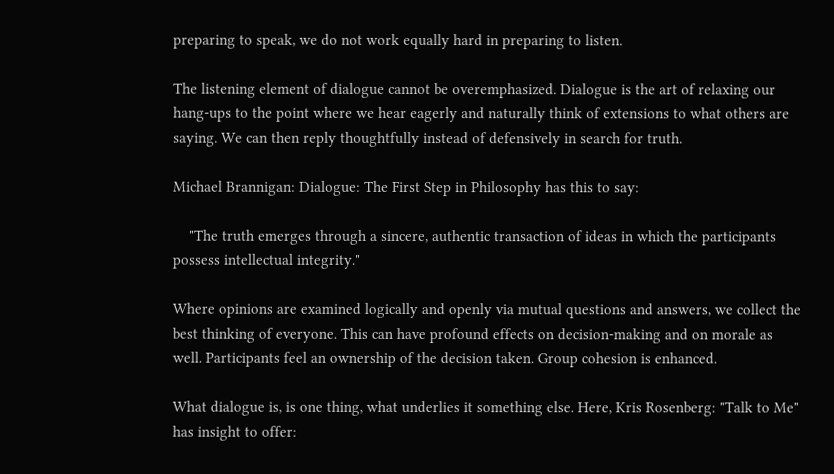preparing to speak, we do not work equally hard in preparing to listen.

The listening element of dialogue cannot be overemphasized. Dialogue is the art of relaxing our hang-ups to the point where we hear eagerly and naturally think of extensions to what others are saying. We can then reply thoughtfully instead of defensively in search for truth.

Michael Brannigan: Dialogue: The First Step in Philosophy has this to say:

    "The truth emerges through a sincere, authentic transaction of ideas in which the participants possess intellectual integrity."

Where opinions are examined logically and openly via mutual questions and answers, we collect the best thinking of everyone. This can have profound effects on decision-making and on morale as well. Participants feel an ownership of the decision taken. Group cohesion is enhanced.

What dialogue is, is one thing, what underlies it something else. Here, Kris Rosenberg: "Talk to Me" has insight to offer: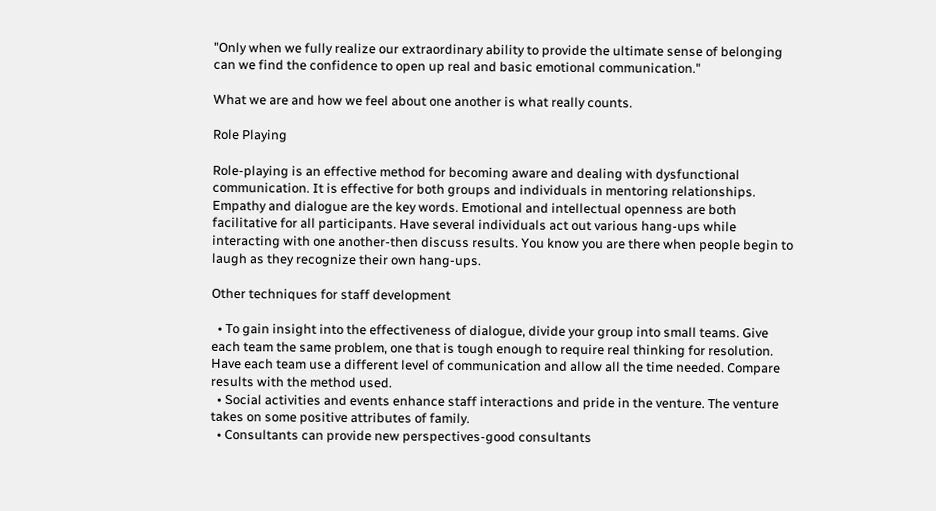"Only when we fully realize our extraordinary ability to provide the ultimate sense of belonging can we find the confidence to open up real and basic emotional communication."

What we are and how we feel about one another is what really counts.

Role Playing

Role-playing is an effective method for becoming aware and dealing with dysfunctional communication. It is effective for both groups and individuals in mentoring relationships. Empathy and dialogue are the key words. Emotional and intellectual openness are both facilitative for all participants. Have several individuals act out various hang-ups while interacting with one another-then discuss results. You know you are there when people begin to laugh as they recognize their own hang-ups.

Other techniques for staff development

  • To gain insight into the effectiveness of dialogue, divide your group into small teams. Give each team the same problem, one that is tough enough to require real thinking for resolution. Have each team use a different level of communication and allow all the time needed. Compare results with the method used.
  • Social activities and events enhance staff interactions and pride in the venture. The venture takes on some positive attributes of family.
  • Consultants can provide new perspectives-good consultants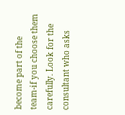become part of the team-if you choose them carefully. Look for the consultant who asks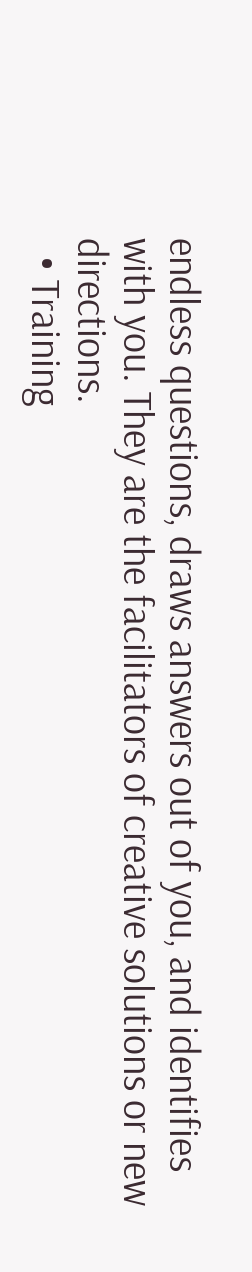endless questions, draws answers out of you, and identifies with you. They are the facilitators of creative solutions or new directions.
  • Training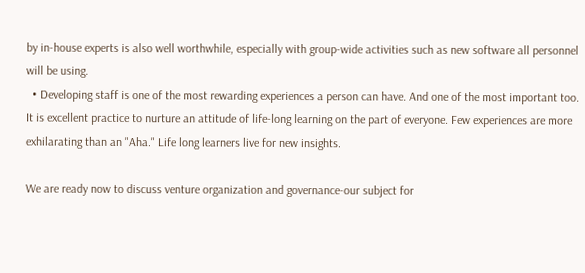by in-house experts is also well worthwhile, especially with group-wide activities such as new software all personnel will be using.
  • Developing staff is one of the most rewarding experiences a person can have. And one of the most important too. It is excellent practice to nurture an attitude of life-long learning on the part of everyone. Few experiences are more exhilarating than an "Aha." Life long learners live for new insights.

We are ready now to discuss venture organization and governance-our subject for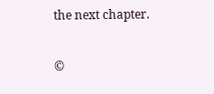the next chapter.

©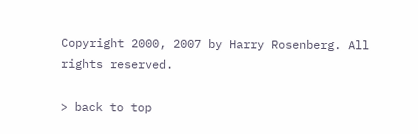Copyright 2000, 2007 by Harry Rosenberg. All rights reserved.

> back to top